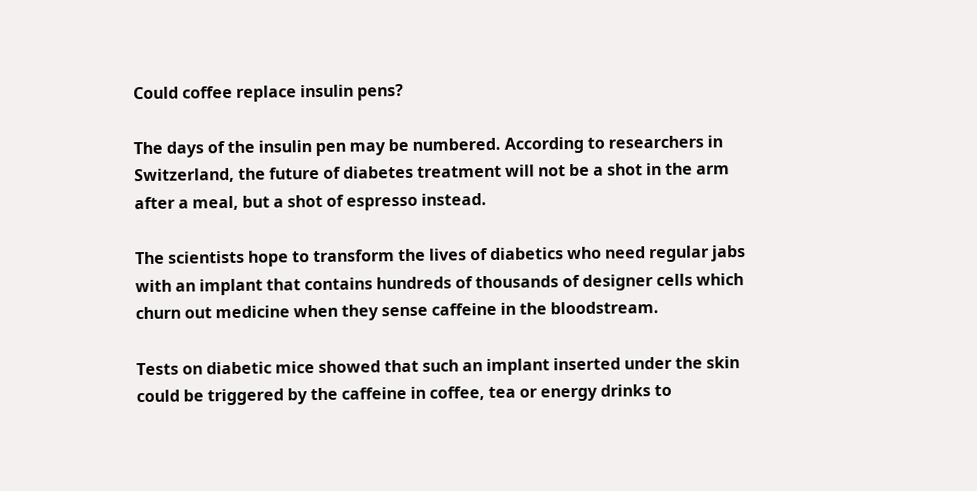Could coffee replace insulin pens?

The days of the insulin pen may be numbered. According to researchers in Switzerland, the future of diabetes treatment will not be a shot in the arm after a meal, but a shot of espresso instead.

The scientists hope to transform the lives of diabetics who need regular jabs with an implant that contains hundreds of thousands of designer cells which churn out medicine when they sense caffeine in the bloodstream.

Tests on diabetic mice showed that such an implant inserted under the skin could be triggered by the caffeine in coffee, tea or energy drinks to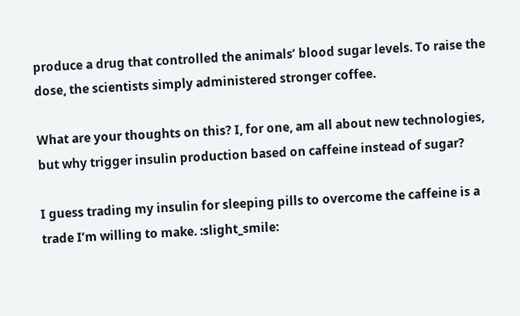produce a drug that controlled the animals’ blood sugar levels. To raise the dose, the scientists simply administered stronger coffee.

What are your thoughts on this? I, for one, am all about new technologies, but why trigger insulin production based on caffeine instead of sugar?

I guess trading my insulin for sleeping pills to overcome the caffeine is a trade I’m willing to make. :slight_smile: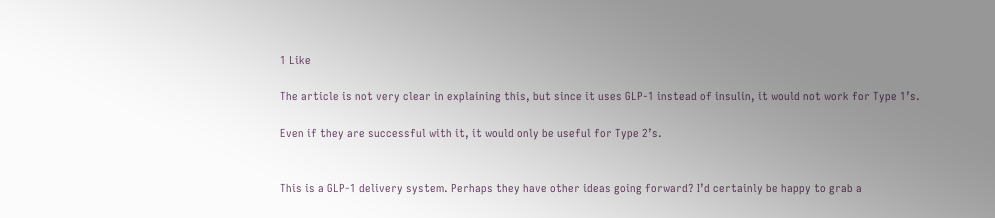1 Like

The article is not very clear in explaining this, but since it uses GLP-1 instead of insulin, it would not work for Type 1’s.

Even if they are successful with it, it would only be useful for Type 2’s.


This is a GLP-1 delivery system. Perhaps they have other ideas going forward? I’d certainly be happy to grab a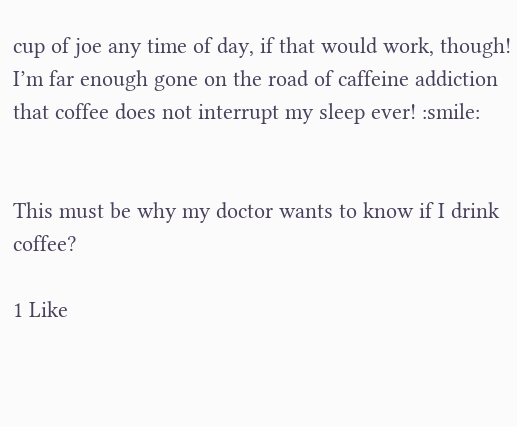cup of joe any time of day, if that would work, though! I’m far enough gone on the road of caffeine addiction that coffee does not interrupt my sleep ever! :smile:


This must be why my doctor wants to know if I drink coffee?

1 Like